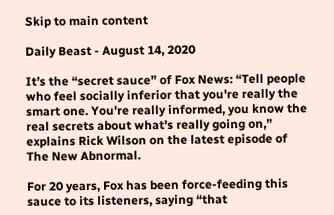Skip to main content

Daily Beast - August 14, 2020

It’s the “secret sauce” of Fox News: “Tell people who feel socially inferior that you're really the smart one. You're really informed, you know the real secrets about what's really going on,” explains Rick Wilson on the latest episode of The New Abnormal.

For 20 years, Fox has been force-feeding this sauce to its listeners, saying “that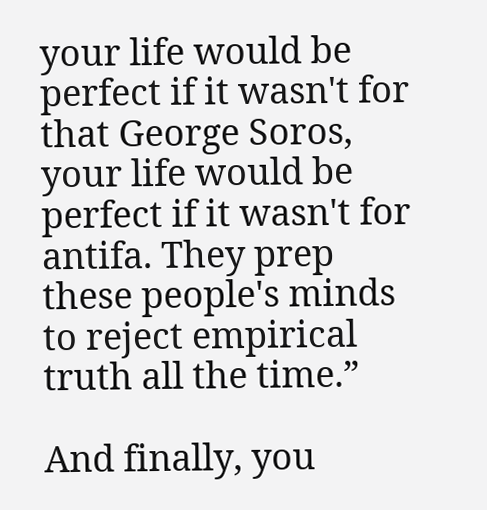your life would be perfect if it wasn't for that George Soros, your life would be perfect if it wasn't for antifa. They prep these people's minds to reject empirical truth all the time.”

And finally, you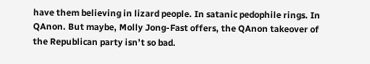have them believing in lizard people. In satanic pedophile rings. In QAnon. But maybe, Molly Jong-Fast offers, the QAnon takeover of the Republican party isn’t so bad.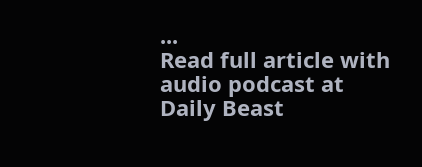...
Read full article with audio podcast at Daily Beast